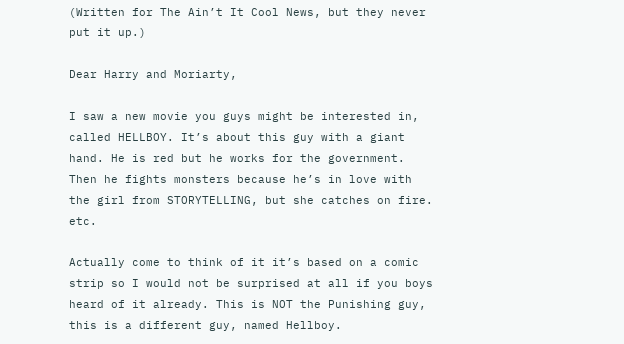(Written for The Ain’t It Cool News, but they never put it up.)

Dear Harry and Moriarty,

I saw a new movie you guys might be interested in, called HELLBOY. It’s about this guy with a giant hand. He is red but he works for the government. Then he fights monsters because he’s in love with the girl from STORYTELLING, but she catches on fire. etc.

Actually come to think of it it’s based on a comic strip so I would not be surprised at all if you boys heard of it already. This is NOT the Punishing guy, this is a different guy, named Hellboy.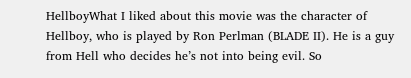HellboyWhat I liked about this movie was the character of Hellboy, who is played by Ron Perlman (BLADE II). He is a guy from Hell who decides he’s not into being evil. So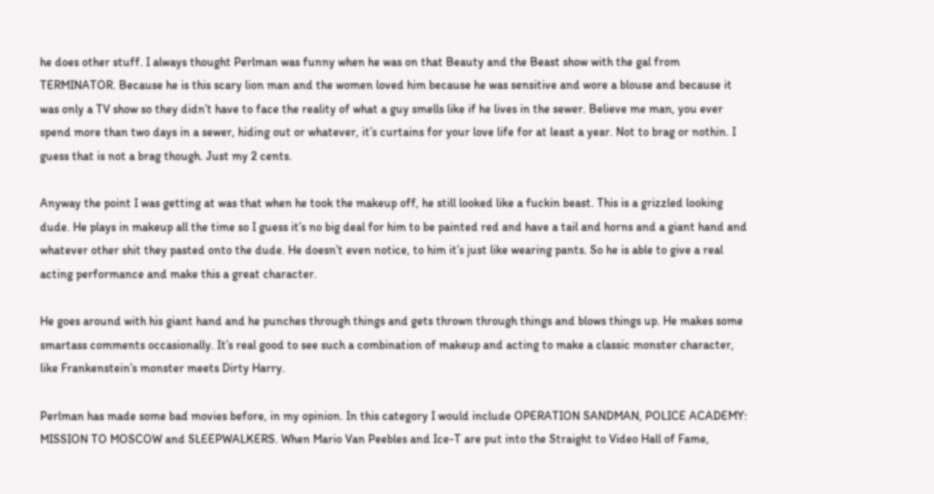he does other stuff. I always thought Perlman was funny when he was on that Beauty and the Beast show with the gal from TERMINATOR. Because he is this scary lion man and the women loved him because he was sensitive and wore a blouse and because it was only a TV show so they didn’t have to face the reality of what a guy smells like if he lives in the sewer. Believe me man, you ever spend more than two days in a sewer, hiding out or whatever, it’s curtains for your love life for at least a year. Not to brag or nothin. I guess that is not a brag though. Just my 2 cents.

Anyway the point I was getting at was that when he took the makeup off, he still looked like a fuckin beast. This is a grizzled looking dude. He plays in makeup all the time so I guess it’s no big deal for him to be painted red and have a tail and horns and a giant hand and whatever other shit they pasted onto the dude. He doesn’t even notice, to him it’s just like wearing pants. So he is able to give a real acting performance and make this a great character.

He goes around with his giant hand and he punches through things and gets thrown through things and blows things up. He makes some smartass comments occasionally. It’s real good to see such a combination of makeup and acting to make a classic monster character, like Frankenstein’s monster meets Dirty Harry.

Perlman has made some bad movies before, in my opinion. In this category I would include OPERATION SANDMAN, POLICE ACADEMY: MISSION TO MOSCOW and SLEEPWALKERS. When Mario Van Peebles and Ice-T are put into the Straight to Video Hall of Fame,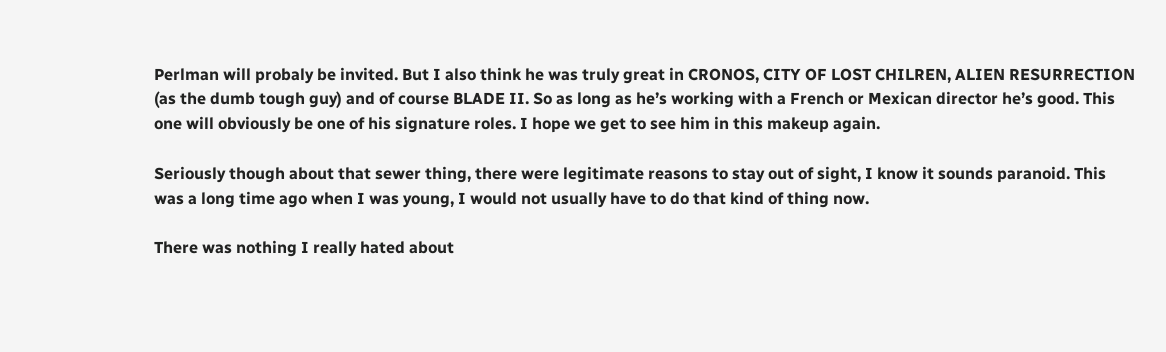Perlman will probaly be invited. But I also think he was truly great in CRONOS, CITY OF LOST CHILREN, ALIEN RESURRECTION (as the dumb tough guy) and of course BLADE II. So as long as he’s working with a French or Mexican director he’s good. This one will obviously be one of his signature roles. I hope we get to see him in this makeup again.

Seriously though about that sewer thing, there were legitimate reasons to stay out of sight, I know it sounds paranoid. This was a long time ago when I was young, I would not usually have to do that kind of thing now.

There was nothing I really hated about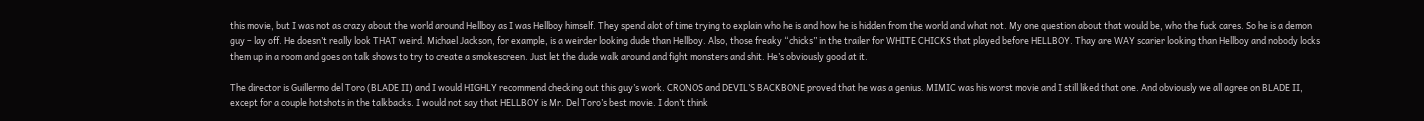this movie, but I was not as crazy about the world around Hellboy as I was Hellboy himself. They spend alot of time trying to explain who he is and how he is hidden from the world and what not. My one question about that would be, who the fuck cares. So he is a demon guy – lay off. He doesn’t really look THAT weird. Michael Jackson, for example, is a weirder looking dude than Hellboy. Also, those freaky “chicks” in the trailer for WHITE CHICKS that played before HELLBOY. Thay are WAY scarier looking than Hellboy and nobody locks them up in a room and goes on talk shows to try to create a smokescreen. Just let the dude walk around and fight monsters and shit. He’s obviously good at it.

The director is Guillermo del Toro (BLADE II) and I would HIGHLY recommend checking out this guy’s work. CRONOS and DEVIL’S BACKBONE proved that he was a genius. MIMIC was his worst movie and I still liked that one. And obviously we all agree on BLADE II, except for a couple hotshots in the talkbacks. I would not say that HELLBOY is Mr. Del Toro’s best movie. I don’t think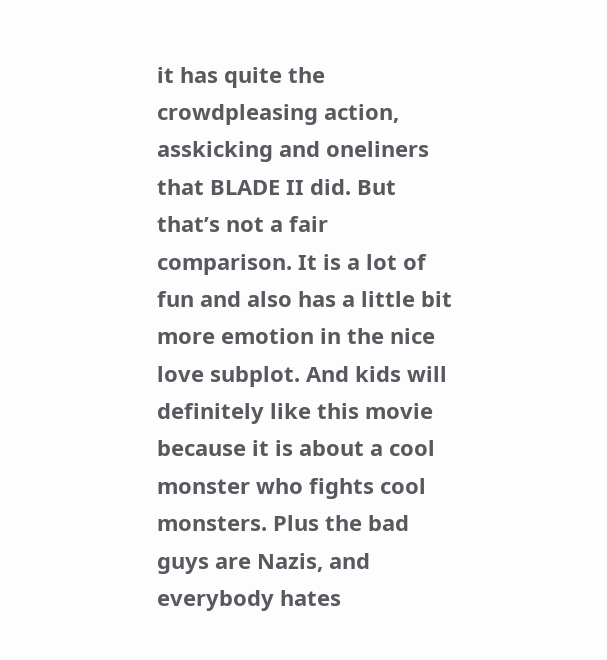it has quite the crowdpleasing action, asskicking and oneliners that BLADE II did. But that’s not a fair comparison. It is a lot of fun and also has a little bit more emotion in the nice love subplot. And kids will definitely like this movie because it is about a cool monster who fights cool monsters. Plus the bad guys are Nazis, and everybody hates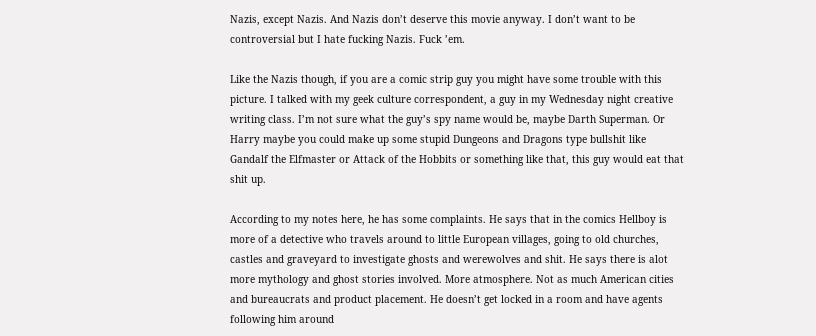Nazis, except Nazis. And Nazis don’t deserve this movie anyway. I don’t want to be controversial but I hate fucking Nazis. Fuck ’em.

Like the Nazis though, if you are a comic strip guy you might have some trouble with this picture. I talked with my geek culture correspondent, a guy in my Wednesday night creative writing class. I’m not sure what the guy’s spy name would be, maybe Darth Superman. Or Harry maybe you could make up some stupid Dungeons and Dragons type bullshit like Gandalf the Elfmaster or Attack of the Hobbits or something like that, this guy would eat that shit up.

According to my notes here, he has some complaints. He says that in the comics Hellboy is more of a detective who travels around to little European villages, going to old churches, castles and graveyard to investigate ghosts and werewolves and shit. He says there is alot more mythology and ghost stories involved. More atmosphere. Not as much American cities and bureaucrats and product placement. He doesn’t get locked in a room and have agents following him around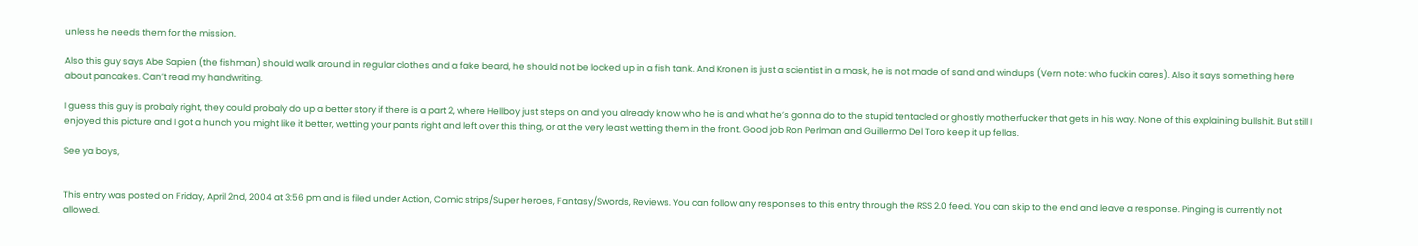unless he needs them for the mission.

Also this guy says Abe Sapien (the fishman) should walk around in regular clothes and a fake beard, he should not be locked up in a fish tank. And Kronen is just a scientist in a mask, he is not made of sand and windups (Vern note: who fuckin cares). Also it says something here about pancakes. Can’t read my handwriting.

I guess this guy is probaly right, they could probaly do up a better story if there is a part 2, where Hellboy just steps on and you already know who he is and what he’s gonna do to the stupid tentacled or ghostly motherfucker that gets in his way. None of this explaining bullshit. But still I enjoyed this picture and I got a hunch you might like it better, wetting your pants right and left over this thing, or at the very least wetting them in the front. Good job Ron Perlman and Guillermo Del Toro keep it up fellas.

See ya boys,


This entry was posted on Friday, April 2nd, 2004 at 3:56 pm and is filed under Action, Comic strips/Super heroes, Fantasy/Swords, Reviews. You can follow any responses to this entry through the RSS 2.0 feed. You can skip to the end and leave a response. Pinging is currently not allowed.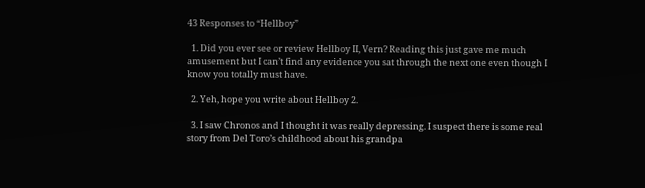43 Responses to “Hellboy”

  1. Did you ever see or review Hellboy II, Vern? Reading this just gave me much amusement but I can’t find any evidence you sat through the next one even though I know you totally must have.

  2. Yeh, hope you write about Hellboy 2.

  3. I saw Chronos and I thought it was really depressing. I suspect there is some real story from Del Toro’s childhood about his grandpa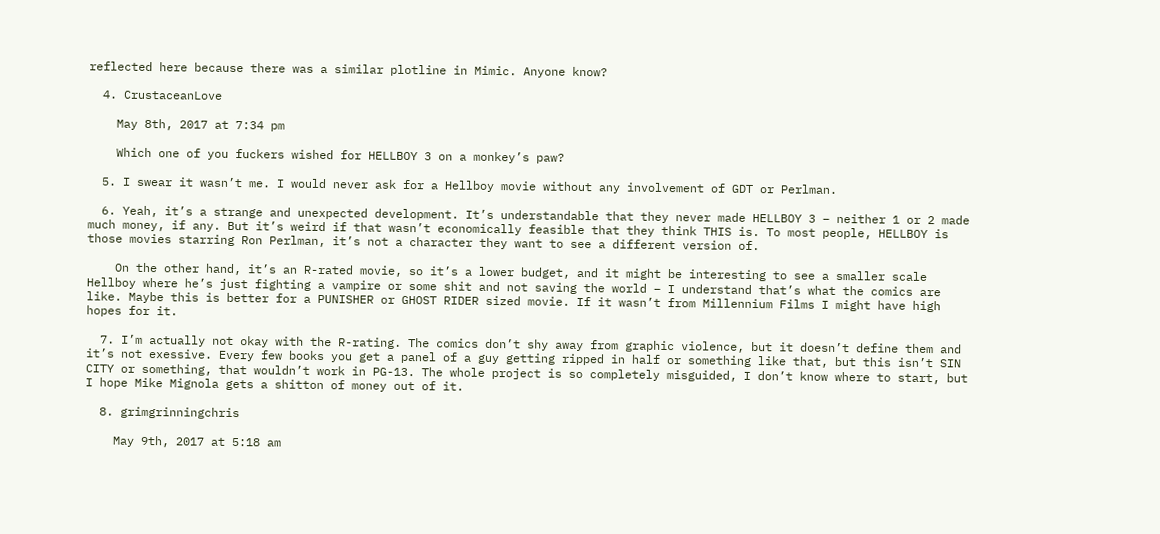reflected here because there was a similar plotline in Mimic. Anyone know?

  4. CrustaceanLove

    May 8th, 2017 at 7:34 pm

    Which one of you fuckers wished for HELLBOY 3 on a monkey’s paw?

  5. I swear it wasn’t me. I would never ask for a Hellboy movie without any involvement of GDT or Perlman.

  6. Yeah, it’s a strange and unexpected development. It’s understandable that they never made HELLBOY 3 – neither 1 or 2 made much money, if any. But it’s weird if that wasn’t economically feasible that they think THIS is. To most people, HELLBOY is those movies starring Ron Perlman, it’s not a character they want to see a different version of.

    On the other hand, it’s an R-rated movie, so it’s a lower budget, and it might be interesting to see a smaller scale Hellboy where he’s just fighting a vampire or some shit and not saving the world – I understand that’s what the comics are like. Maybe this is better for a PUNISHER or GHOST RIDER sized movie. If it wasn’t from Millennium Films I might have high hopes for it.

  7. I’m actually not okay with the R-rating. The comics don’t shy away from graphic violence, but it doesn’t define them and it’s not exessive. Every few books you get a panel of a guy getting ripped in half or something like that, but this isn’t SIN CITY or something, that wouldn’t work in PG-13. The whole project is so completely misguided, I don’t know where to start, but I hope Mike Mignola gets a shitton of money out of it.

  8. grimgrinningchris

    May 9th, 2017 at 5:18 am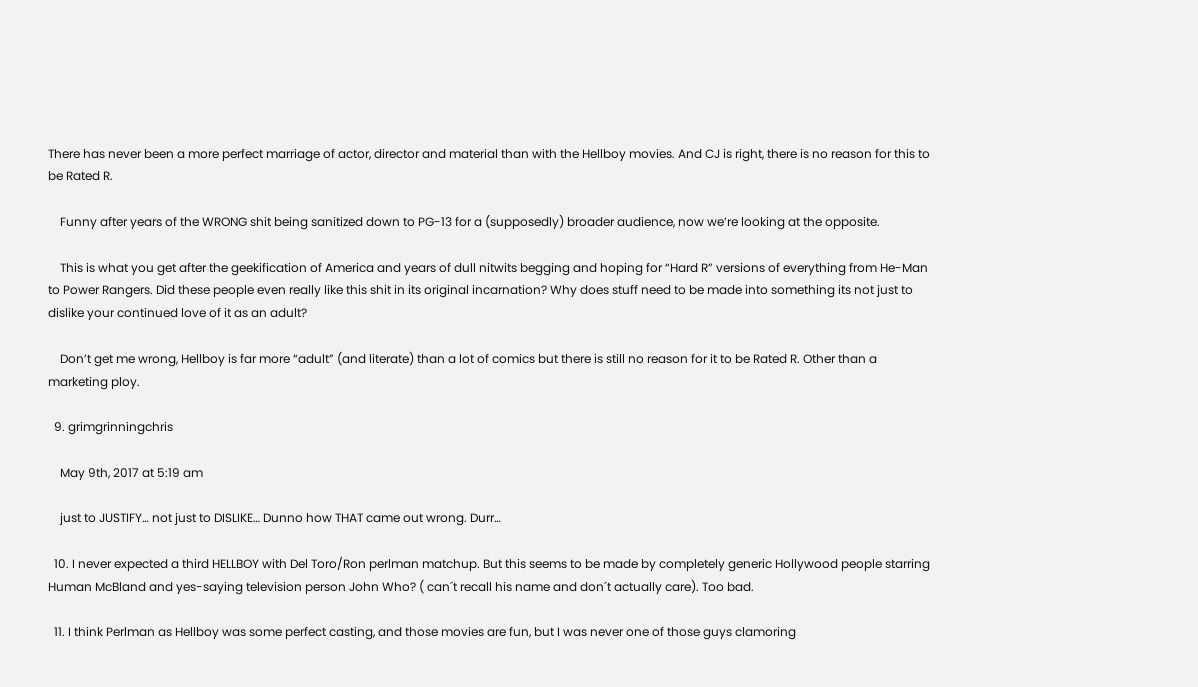There has never been a more perfect marriage of actor, director and material than with the Hellboy movies. And CJ is right, there is no reason for this to be Rated R.

    Funny after years of the WRONG shit being sanitized down to PG-13 for a (supposedly) broader audience, now we’re looking at the opposite.

    This is what you get after the geekification of America and years of dull nitwits begging and hoping for “Hard R” versions of everything from He-Man to Power Rangers. Did these people even really like this shit in its original incarnation? Why does stuff need to be made into something its not just to dislike your continued love of it as an adult?

    Don’t get me wrong, Hellboy is far more “adult” (and literate) than a lot of comics but there is still no reason for it to be Rated R. Other than a marketing ploy.

  9. grimgrinningchris

    May 9th, 2017 at 5:19 am

    just to JUSTIFY… not just to DISLIKE… Dunno how THAT came out wrong. Durr…

  10. I never expected a third HELLBOY with Del Toro/Ron perlman matchup. But this seems to be made by completely generic Hollywood people starring Human McBland and yes-saying television person John Who? ( can´t recall his name and don´t actually care). Too bad.

  11. I think Perlman as Hellboy was some perfect casting, and those movies are fun, but I was never one of those guys clamoring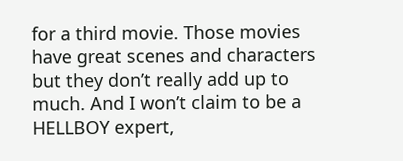for a third movie. Those movies have great scenes and characters but they don’t really add up to much. And I won’t claim to be a HELLBOY expert,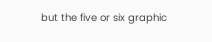but the five or six graphic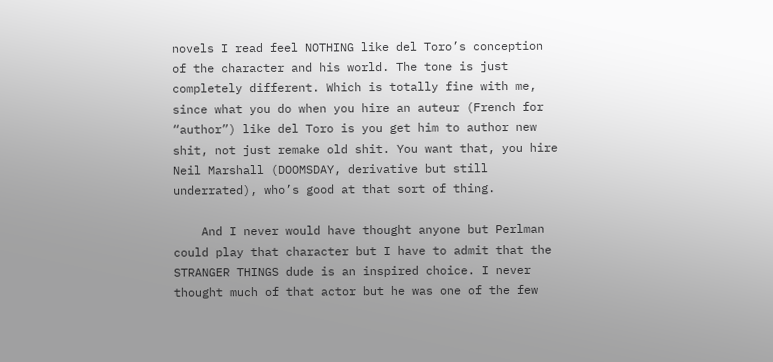novels I read feel NOTHING like del Toro’s conception of the character and his world. The tone is just completely different. Which is totally fine with me, since what you do when you hire an auteur (French for “author”) like del Toro is you get him to author new shit, not just remake old shit. You want that, you hire Neil Marshall (DOOMSDAY, derivative but still underrated), who’s good at that sort of thing.

    And I never would have thought anyone but Perlman could play that character but I have to admit that the STRANGER THINGS dude is an inspired choice. I never thought much of that actor but he was one of the few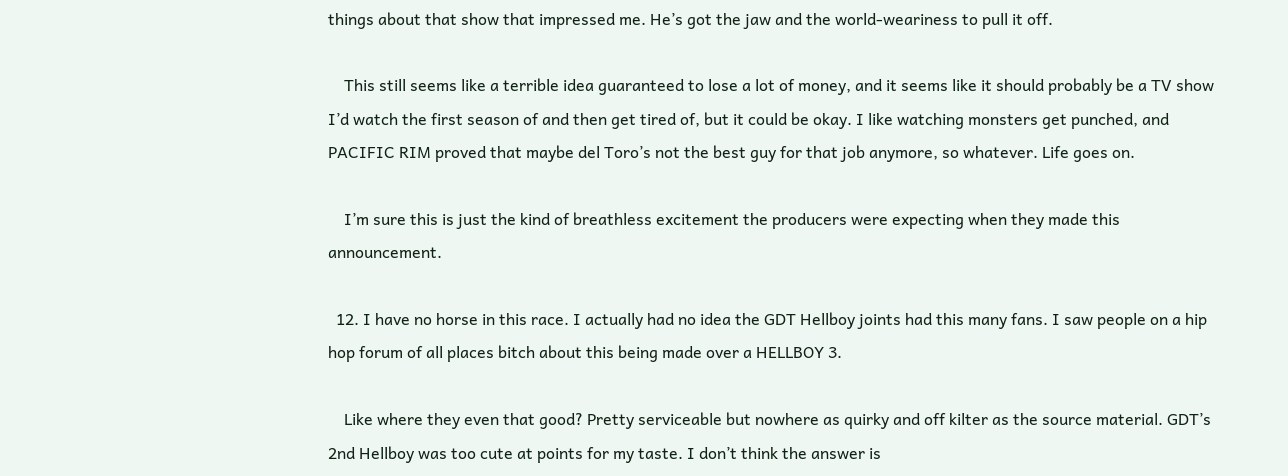things about that show that impressed me. He’s got the jaw and the world-weariness to pull it off.

    This still seems like a terrible idea guaranteed to lose a lot of money, and it seems like it should probably be a TV show I’d watch the first season of and then get tired of, but it could be okay. I like watching monsters get punched, and PACIFIC RIM proved that maybe del Toro’s not the best guy for that job anymore, so whatever. Life goes on.

    I’m sure this is just the kind of breathless excitement the producers were expecting when they made this announcement.

  12. I have no horse in this race. I actually had no idea the GDT Hellboy joints had this many fans. I saw people on a hip hop forum of all places bitch about this being made over a HELLBOY 3.

    Like where they even that good? Pretty serviceable but nowhere as quirky and off kilter as the source material. GDT’s 2nd Hellboy was too cute at points for my taste. I don’t think the answer is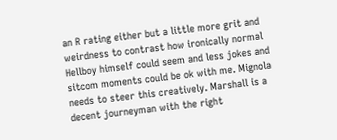an R rating either but a little more grit and weirdness to contrast how ironically normal Hellboy himself could seem and less jokes and sitcom moments could be ok with me. Mignola needs to steer this creatively. Marshall is a decent journeyman with the right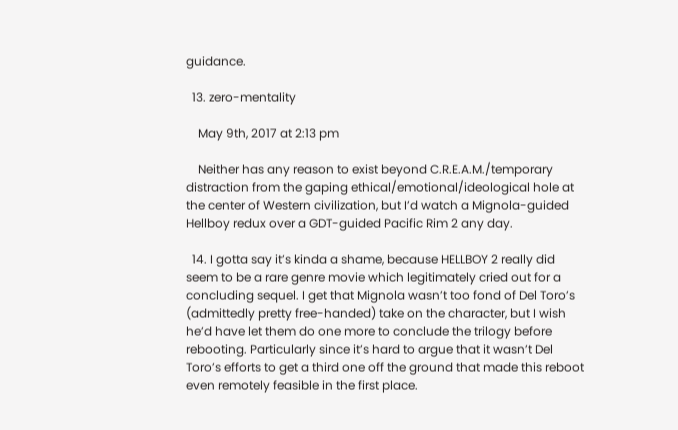guidance.

  13. zero-mentality

    May 9th, 2017 at 2:13 pm

    Neither has any reason to exist beyond C.R.E.A.M./temporary distraction from the gaping ethical/emotional/ideological hole at the center of Western civilization, but I’d watch a Mignola-guided Hellboy redux over a GDT-guided Pacific Rim 2 any day.

  14. I gotta say it’s kinda a shame, because HELLBOY 2 really did seem to be a rare genre movie which legitimately cried out for a concluding sequel. I get that Mignola wasn’t too fond of Del Toro’s (admittedly pretty free-handed) take on the character, but I wish he’d have let them do one more to conclude the trilogy before rebooting. Particularly since it’s hard to argue that it wasn’t Del Toro’s efforts to get a third one off the ground that made this reboot even remotely feasible in the first place.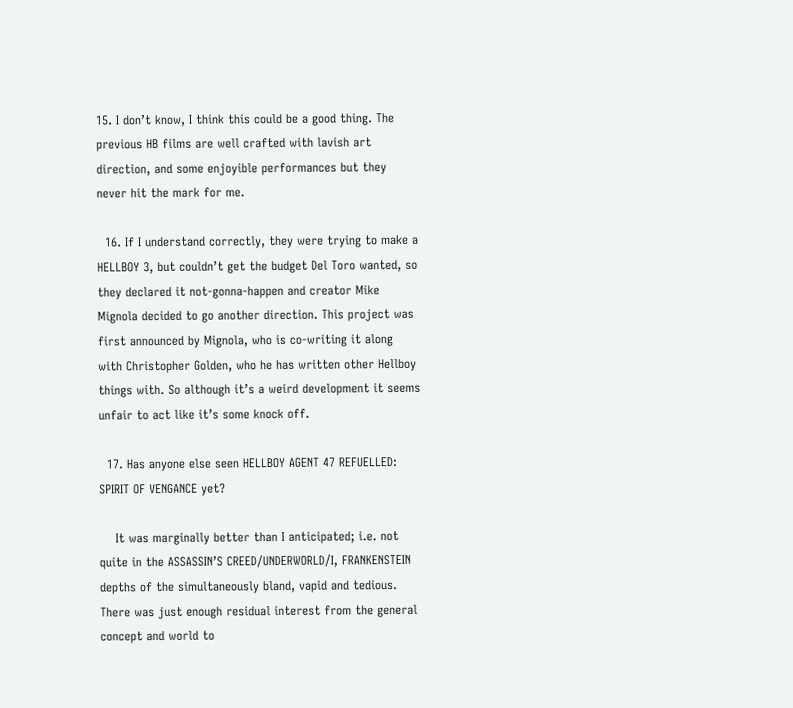15. I don’t know, I think this could be a good thing. The previous HB films are well crafted with lavish art direction, and some enjoyible performances but they never hit the mark for me.

  16. If I understand correctly, they were trying to make a HELLBOY 3, but couldn’t get the budget Del Toro wanted, so they declared it not-gonna-happen and creator Mike Mignola decided to go another direction. This project was first announced by Mignola, who is co-writing it along with Christopher Golden, who he has written other Hellboy things with. So although it’s a weird development it seems unfair to act like it’s some knock off.

  17. Has anyone else seen HELLBOY AGENT 47 REFUELLED: SPIRIT OF VENGANCE yet?

    It was marginally better than I anticipated; i.e. not quite in the ASSASSIN’S CREED/UNDERWORLD/I, FRANKENSTEIN depths of the simultaneously bland, vapid and tedious. There was just enough residual interest from the general concept and world to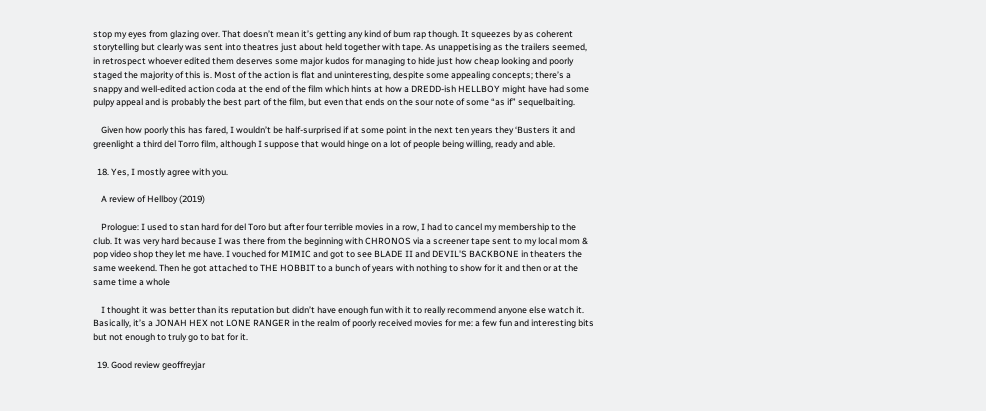stop my eyes from glazing over. That doesn’t mean it’s getting any kind of bum rap though. It squeezes by as coherent storytelling but clearly was sent into theatres just about held together with tape. As unappetising as the trailers seemed, in retrospect whoever edited them deserves some major kudos for managing to hide just how cheap looking and poorly staged the majority of this is. Most of the action is flat and uninteresting, despite some appealing concepts; there’s a snappy and well-edited action coda at the end of the film which hints at how a DREDD-ish HELLBOY might have had some pulpy appeal and is probably the best part of the film, but even that ends on the sour note of some “as if” sequelbaiting.

    Given how poorly this has fared, I wouldn’t be half-surprised if at some point in the next ten years they ‘Busters it and greenlight a third del Torro film, although I suppose that would hinge on a lot of people being willing, ready and able.

  18. Yes, I mostly agree with you.

    A review of Hellboy (2019)

    Prologue: I used to stan hard for del Toro but after four terrible movies in a row, I had to cancel my membership to the club. It was very hard because I was there from the beginning with CHRONOS via a screener tape sent to my local mom & pop video shop they let me have. I vouched for MIMIC and got to see BLADE II and DEVIL'S BACKBONE in theaters the same weekend. Then he got attached to THE HOBBIT to a bunch of years with nothing to show for it and then or at the same time a whole

    I thought it was better than its reputation but didn’t have enough fun with it to really recommend anyone else watch it. Basically, it’s a JONAH HEX not LONE RANGER in the realm of poorly received movies for me: a few fun and interesting bits but not enough to truly go to bat for it.

  19. Good review geoffreyjar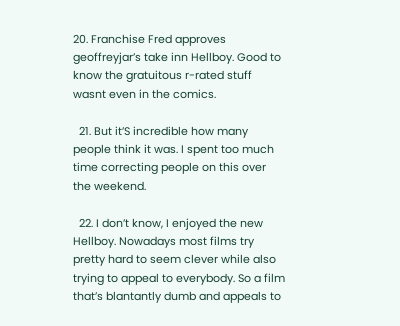20. Franchise Fred approves geoffreyjar’s take inn Hellboy. Good to know the gratuitous r-rated stuff wasnt even in the comics.

  21. But it’S incredible how many people think it was. I spent too much time correcting people on this over the weekend.

  22. I don’t know, I enjoyed the new Hellboy. Nowadays most films try pretty hard to seem clever while also trying to appeal to everybody. So a film that’s blantantly dumb and appeals to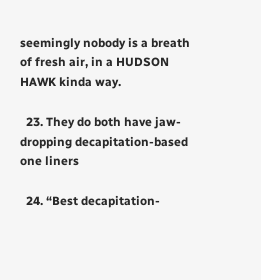seemingly nobody is a breath of fresh air, in a HUDSON HAWK kinda way.

  23. They do both have jaw-dropping decapitation-based one liners

  24. “Best decapitation-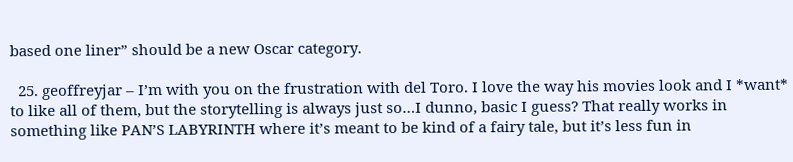based one liner” should be a new Oscar category.

  25. geoffreyjar – I’m with you on the frustration with del Toro. I love the way his movies look and I *want* to like all of them, but the storytelling is always just so…I dunno, basic I guess? That really works in something like PAN’S LABYRINTH where it’s meant to be kind of a fairy tale, but it’s less fun in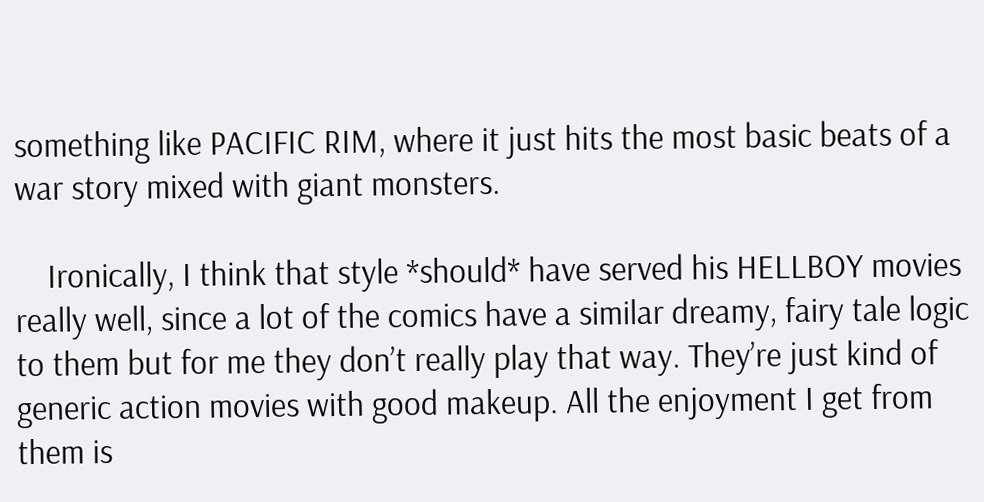something like PACIFIC RIM, where it just hits the most basic beats of a war story mixed with giant monsters.

    Ironically, I think that style *should* have served his HELLBOY movies really well, since a lot of the comics have a similar dreamy, fairy tale logic to them but for me they don’t really play that way. They’re just kind of generic action movies with good makeup. All the enjoyment I get from them is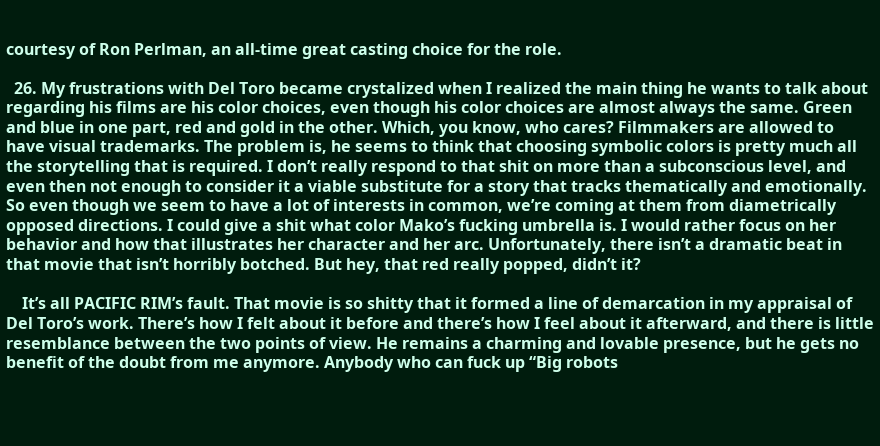courtesy of Ron Perlman, an all-time great casting choice for the role.

  26. My frustrations with Del Toro became crystalized when I realized the main thing he wants to talk about regarding his films are his color choices, even though his color choices are almost always the same. Green and blue in one part, red and gold in the other. Which, you know, who cares? Filmmakers are allowed to have visual trademarks. The problem is, he seems to think that choosing symbolic colors is pretty much all the storytelling that is required. I don’t really respond to that shit on more than a subconscious level, and even then not enough to consider it a viable substitute for a story that tracks thematically and emotionally. So even though we seem to have a lot of interests in common, we’re coming at them from diametrically opposed directions. I could give a shit what color Mako’s fucking umbrella is. I would rather focus on her behavior and how that illustrates her character and her arc. Unfortunately, there isn’t a dramatic beat in that movie that isn’t horribly botched. But hey, that red really popped, didn’t it?

    It’s all PACIFIC RIM’s fault. That movie is so shitty that it formed a line of demarcation in my appraisal of Del Toro’s work. There’s how I felt about it before and there’s how I feel about it afterward, and there is little resemblance between the two points of view. He remains a charming and lovable presence, but he gets no benefit of the doubt from me anymore. Anybody who can fuck up “Big robots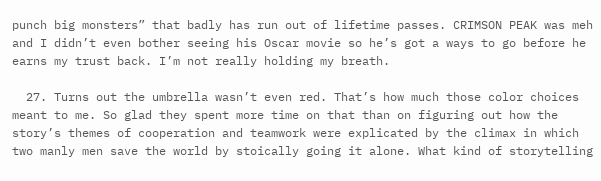punch big monsters” that badly has run out of lifetime passes. CRIMSON PEAK was meh and I didn’t even bother seeing his Oscar movie so he’s got a ways to go before he earns my trust back. I’m not really holding my breath.

  27. Turns out the umbrella wasn’t even red. That’s how much those color choices meant to me. So glad they spent more time on that than on figuring out how the story’s themes of cooperation and teamwork were explicated by the climax in which two manly men save the world by stoically going it alone. What kind of storytelling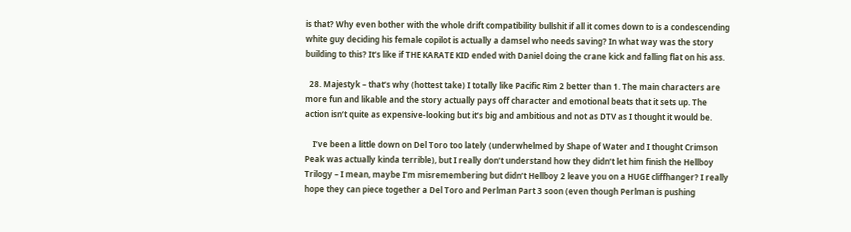is that? Why even bother with the whole drift compatibility bullshit if all it comes down to is a condescending white guy deciding his female copilot is actually a damsel who needs saving? In what way was the story building to this? It’s like if THE KARATE KID ended with Daniel doing the crane kick and falling flat on his ass.

  28. Majestyk – that’s why (hottest take) I totally like Pacific Rim 2 better than 1. The main characters are more fun and likable and the story actually pays off character and emotional beats that it sets up. The action isn’t quite as expensive-looking but it’s big and ambitious and not as DTV as I thought it would be.

    I’ve been a little down on Del Toro too lately (underwhelmed by Shape of Water and I thought Crimson Peak was actually kinda terrible), but I really don’t understand how they didn’t let him finish the Hellboy Trilogy – I mean, maybe I’m misremembering but didn’t Hellboy 2 leave you on a HUGE cliffhanger? I really hope they can piece together a Del Toro and Perlman Part 3 soon (even though Perlman is pushing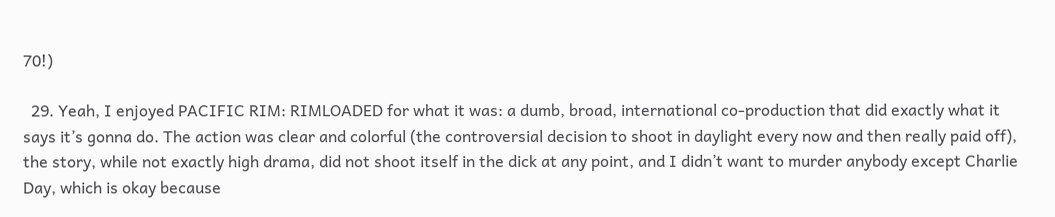70!)

  29. Yeah, I enjoyed PACIFIC RIM: RIMLOADED for what it was: a dumb, broad, international co-production that did exactly what it says it’s gonna do. The action was clear and colorful (the controversial decision to shoot in daylight every now and then really paid off), the story, while not exactly high drama, did not shoot itself in the dick at any point, and I didn’t want to murder anybody except Charlie Day, which is okay because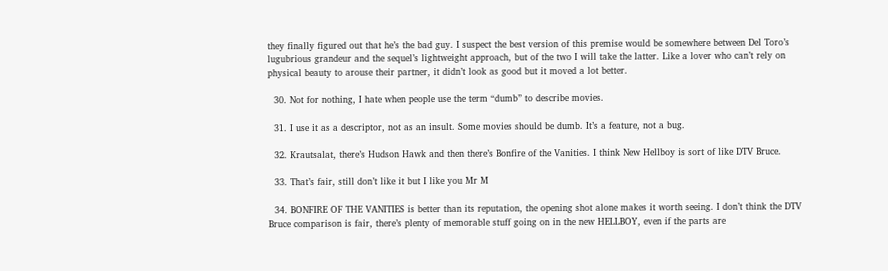they finally figured out that he’s the bad guy. I suspect the best version of this premise would be somewhere between Del Toro’s lugubrious grandeur and the sequel’s lightweight approach, but of the two I will take the latter. Like a lover who can’t rely on physical beauty to arouse their partner, it didn’t look as good but it moved a lot better.

  30. Not for nothing, I hate when people use the term “dumb” to describe movies.

  31. I use it as a descriptor, not as an insult. Some movies should be dumb. It’s a feature, not a bug.

  32. Krautsalat, there’s Hudson Hawk and then there’s Bonfire of the Vanities. I think New Hellboy is sort of like DTV Bruce.

  33. That’s fair, still don’t like it but I like you Mr M

  34. BONFIRE OF THE VANITIES is better than its reputation, the opening shot alone makes it worth seeing. I don’t think the DTV Bruce comparison is fair, there’s plenty of memorable stuff going on in the new HELLBOY, even if the parts are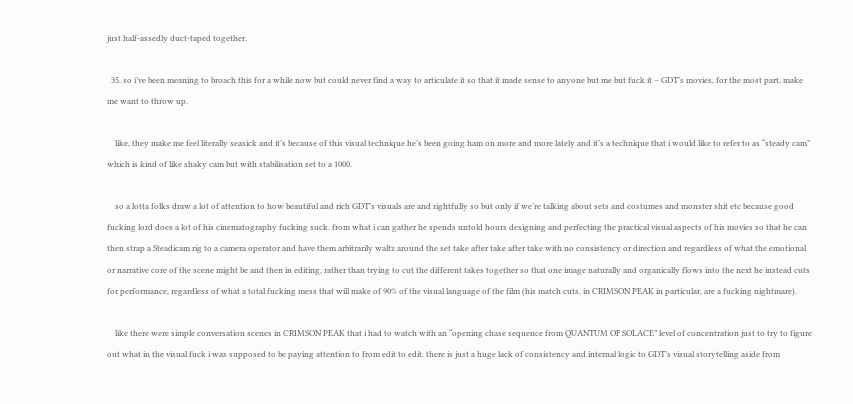just half-assedly duct-taped together.

  35. so i’ve been meaning to broach this for a while now but could never find a way to articulate it so that it made sense to anyone but me but fuck it – GDT’s movies, for the most part, make me want to throw up.

    like, they make me feel literally seasick and it’s because of this visual technique he’s been going ham on more and more lately and it’s a technique that i would like to refer to as “steady cam” which is kind of like shaky cam but with stabilisation set to a 1000.

    so a lotta folks draw a lot of attention to how beautiful and rich GDT’s visuals are and rightfully so but only if we’re talking about sets and costumes and monster shit etc because good fucking lord does a lot of his cinematography fucking suck. from what i can gather he spends untold hours designing and perfecting the practical visual aspects of his movies so that he can then strap a Steadicam rig to a camera operator and have them arbitrarily waltz around the set take after take after take with no consistency or direction and regardless of what the emotional or narrative core of the scene might be and then in editing, rather than trying to cut the different takes together so that one image naturally and organically flows into the next he instead cuts for performance, regardless of what a total fucking mess that will make of 90% of the visual language of the film (his match cuts, in CRIMSON PEAK in particular, are a fucking nightmare).

    like there were simple conversation scenes in CRIMSON PEAK that i had to watch with an “opening chase sequence from QUANTUM OF SOLACE” level of concentration just to try to figure out what in the visual fuck i was supposed to be paying attention to from edit to edit. there is just a huge lack of consistency and internal logic to GDT’s visual storytelling aside from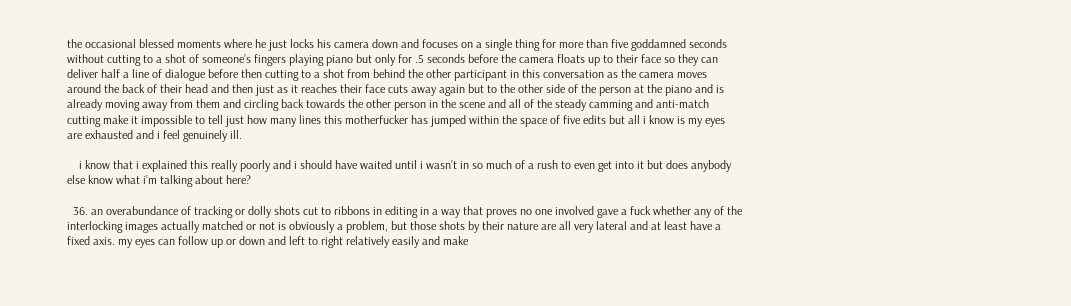the occasional blessed moments where he just locks his camera down and focuses on a single thing for more than five goddamned seconds without cutting to a shot of someone’s fingers playing piano but only for .5 seconds before the camera floats up to their face so they can deliver half a line of dialogue before then cutting to a shot from behind the other participant in this conversation as the camera moves around the back of their head and then just as it reaches their face cuts away again but to the other side of the person at the piano and is already moving away from them and circling back towards the other person in the scene and all of the steady camming and anti-match cutting make it impossible to tell just how many lines this motherfucker has jumped within the space of five edits but all i know is my eyes are exhausted and i feel genuinely ill.

    i know that i explained this really poorly and i should have waited until i wasn’t in so much of a rush to even get into it but does anybody else know what i’m talking about here?

  36. an overabundance of tracking or dolly shots cut to ribbons in editing in a way that proves no one involved gave a fuck whether any of the interlocking images actually matched or not is obviously a problem, but those shots by their nature are all very lateral and at least have a fixed axis. my eyes can follow up or down and left to right relatively easily and make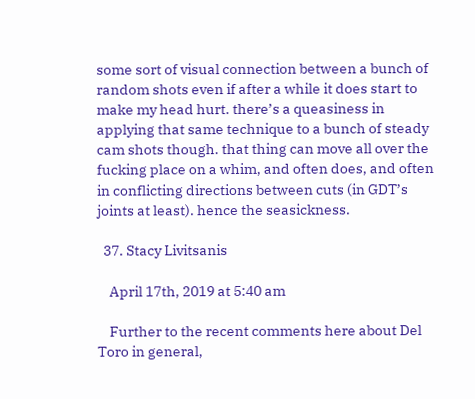some sort of visual connection between a bunch of random shots even if after a while it does start to make my head hurt. there’s a queasiness in applying that same technique to a bunch of steady cam shots though. that thing can move all over the fucking place on a whim, and often does, and often in conflicting directions between cuts (in GDT’s joints at least). hence the seasickness.

  37. Stacy Livitsanis

    April 17th, 2019 at 5:40 am

    Further to the recent comments here about Del Toro in general,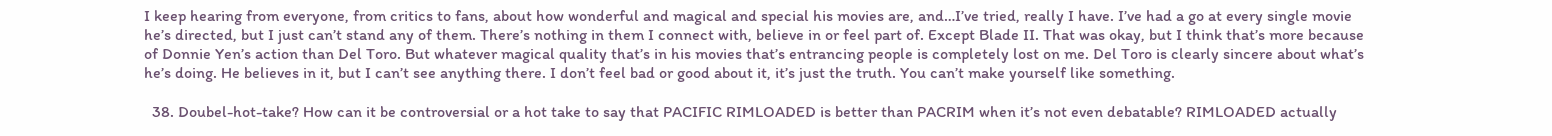I keep hearing from everyone, from critics to fans, about how wonderful and magical and special his movies are, and…I’ve tried, really I have. I’ve had a go at every single movie he’s directed, but I just can’t stand any of them. There’s nothing in them I connect with, believe in or feel part of. Except Blade II. That was okay, but I think that’s more because of Donnie Yen’s action than Del Toro. But whatever magical quality that’s in his movies that’s entrancing people is completely lost on me. Del Toro is clearly sincere about what’s he’s doing. He believes in it, but I can’t see anything there. I don’t feel bad or good about it, it’s just the truth. You can’t make yourself like something.

  38. Doubel-hot-take? How can it be controversial or a hot take to say that PACIFIC RIMLOADED is better than PACRIM when it’s not even debatable? RIMLOADED actually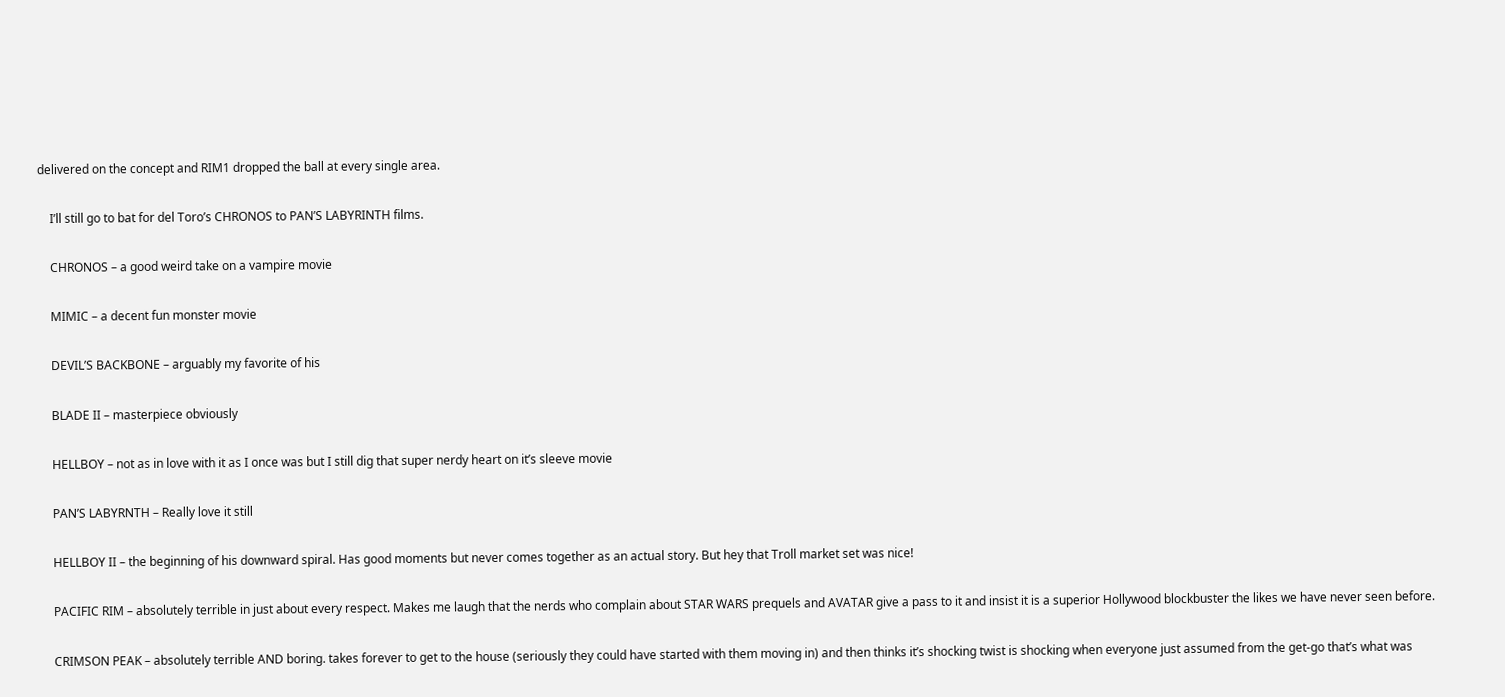delivered on the concept and RIM1 dropped the ball at every single area.

    I’ll still go to bat for del Toro’s CHRONOS to PAN’S LABYRINTH films.

    CHRONOS – a good weird take on a vampire movie

    MIMIC – a decent fun monster movie

    DEVIL’S BACKBONE – arguably my favorite of his

    BLADE II – masterpiece obviously

    HELLBOY – not as in love with it as I once was but I still dig that super nerdy heart on it’s sleeve movie

    PAN’S LABYRNTH – Really love it still

    HELLBOY II – the beginning of his downward spiral. Has good moments but never comes together as an actual story. But hey that Troll market set was nice!

    PACIFIC RIM – absolutely terrible in just about every respect. Makes me laugh that the nerds who complain about STAR WARS prequels and AVATAR give a pass to it and insist it is a superior Hollywood blockbuster the likes we have never seen before.

    CRIMSON PEAK – absolutely terrible AND boring. takes forever to get to the house (seriously they could have started with them moving in) and then thinks it’s shocking twist is shocking when everyone just assumed from the get-go that’s what was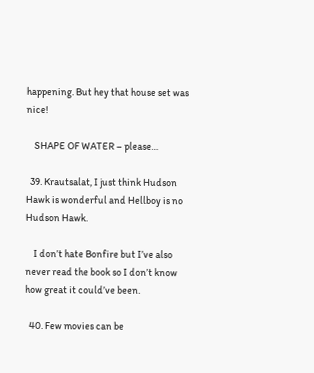happening. But hey that house set was nice!

    SHAPE OF WATER – please…

  39. Krautsalat, I just think Hudson Hawk is wonderful and Hellboy is no Hudson Hawk.

    I don’t hate Bonfire but I’ve also never read the book so I don’t know how great it could’ve been.

  40. Few movies can be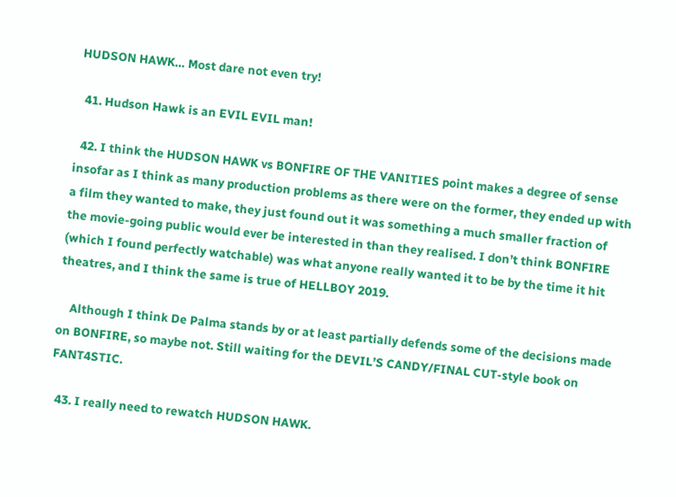HUDSON HAWK… Most dare not even try!

  41. Hudson Hawk is an EVIL EVIL man!

  42. I think the HUDSON HAWK vs BONFIRE OF THE VANITIES point makes a degree of sense insofar as I think as many production problems as there were on the former, they ended up with a film they wanted to make, they just found out it was something a much smaller fraction of the movie-going public would ever be interested in than they realised. I don’t think BONFIRE (which I found perfectly watchable) was what anyone really wanted it to be by the time it hit theatres, and I think the same is true of HELLBOY 2019.

    Although I think De Palma stands by or at least partially defends some of the decisions made on BONFIRE, so maybe not. Still waiting for the DEVIL’S CANDY/FINAL CUT-style book on FANT4STIC.

  43. I really need to rewatch HUDSON HAWK.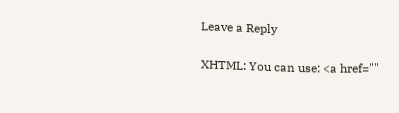Leave a Reply

XHTML: You can use: <a href=""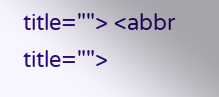title=""> <abbr title="">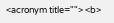<acronym title=""> <b>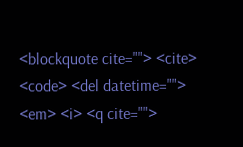<blockquote cite=""> <cite> <code> <del datetime=""> <em> <i> <q cite="">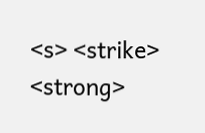<s> <strike> <strong>